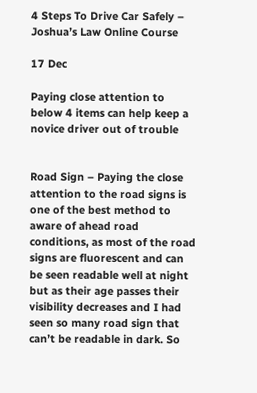4 Steps To Drive Car Safely – Joshua’s Law Online Course

17 Dec

Paying close attention to below 4 items can help keep a novice driver out of trouble


Road Sign – Paying the close attention to the road signs is one of the best method to aware of ahead road conditions, as most of the road signs are fluorescent and can be seen readable well at night but as their age passes their visibility decreases and I had seen so many road sign that can’t be readable in dark. So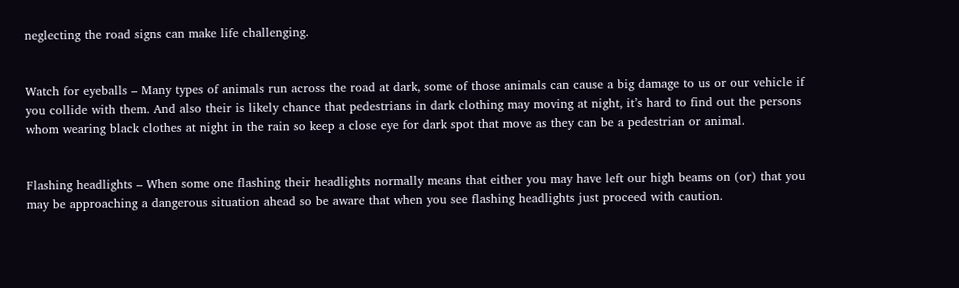neglecting the road signs can make life challenging.


Watch for eyeballs – Many types of animals run across the road at dark, some of those animals can cause a big damage to us or our vehicle if you collide with them. And also their is likely chance that pedestrians in dark clothing may moving at night, it’s hard to find out the persons whom wearing black clothes at night in the rain so keep a close eye for dark spot that move as they can be a pedestrian or animal.


Flashing headlights – When some one flashing their headlights normally means that either you may have left our high beams on (or) that you may be approaching a dangerous situation ahead so be aware that when you see flashing headlights just proceed with caution.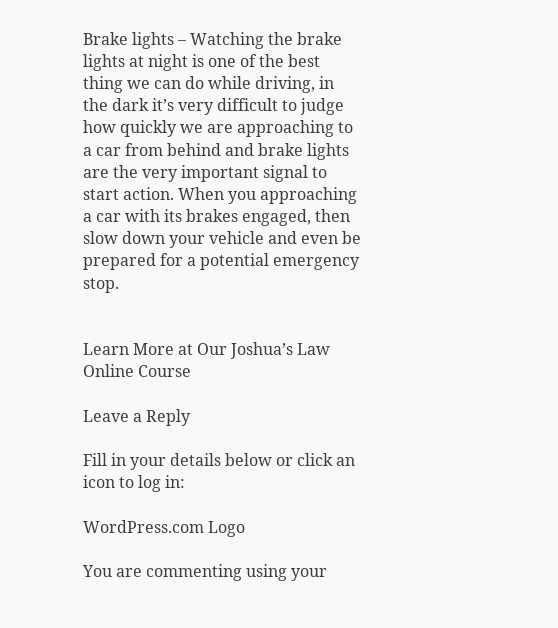Brake lights – Watching the brake lights at night is one of the best thing we can do while driving, in the dark it’s very difficult to judge how quickly we are approaching to a car from behind and brake lights are the very important signal to start action. When you approaching a car with its brakes engaged, then slow down your vehicle and even be prepared for a potential emergency stop.


Learn More at Our Joshua’s Law Online Course

Leave a Reply

Fill in your details below or click an icon to log in:

WordPress.com Logo

You are commenting using your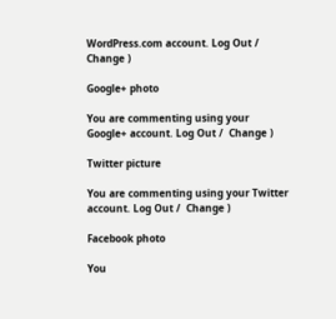WordPress.com account. Log Out /  Change )

Google+ photo

You are commenting using your Google+ account. Log Out /  Change )

Twitter picture

You are commenting using your Twitter account. Log Out /  Change )

Facebook photo

You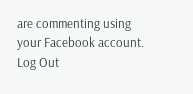are commenting using your Facebook account. Log Out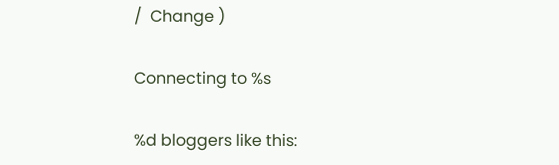/  Change )

Connecting to %s

%d bloggers like this: